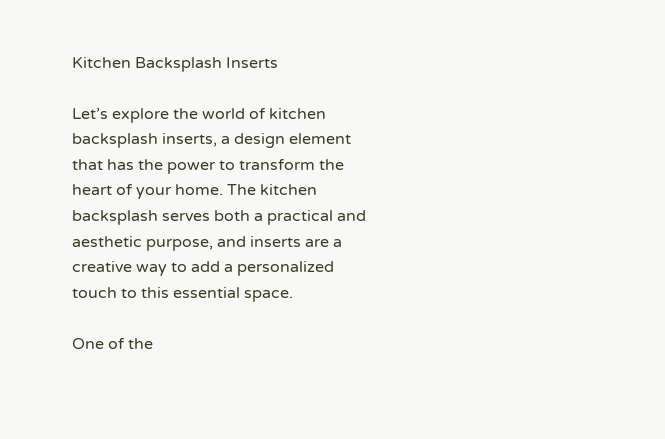Kitchen Backsplash Inserts

Let’s explore the world of kitchen backsplash inserts, a design element that has the power to transform the heart of your home. The kitchen backsplash serves both a practical and aesthetic purpose, and inserts are a creative way to add a personalized touch to this essential space.

One of the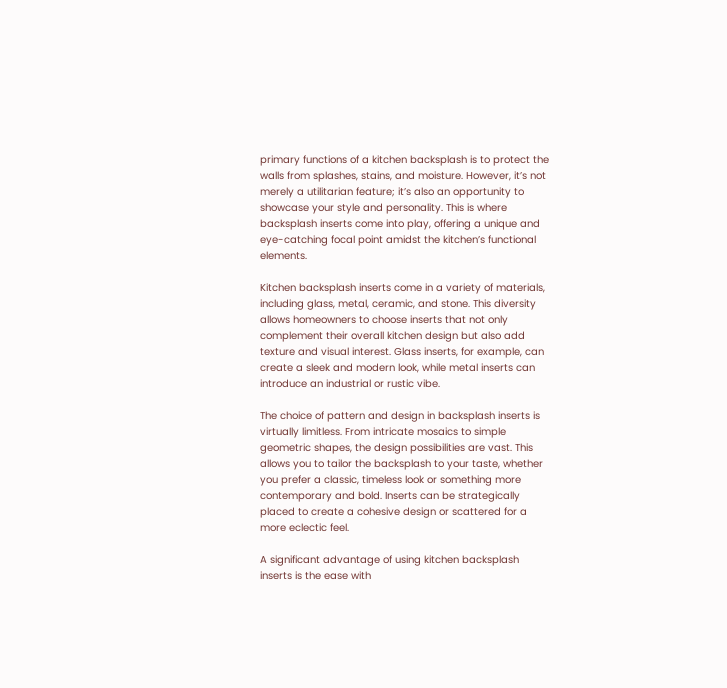primary functions of a kitchen backsplash is to protect the walls from splashes, stains, and moisture. However, it’s not merely a utilitarian feature; it’s also an opportunity to showcase your style and personality. This is where backsplash inserts come into play, offering a unique and eye-catching focal point amidst the kitchen’s functional elements.

Kitchen backsplash inserts come in a variety of materials, including glass, metal, ceramic, and stone. This diversity allows homeowners to choose inserts that not only complement their overall kitchen design but also add texture and visual interest. Glass inserts, for example, can create a sleek and modern look, while metal inserts can introduce an industrial or rustic vibe.

The choice of pattern and design in backsplash inserts is virtually limitless. From intricate mosaics to simple geometric shapes, the design possibilities are vast. This allows you to tailor the backsplash to your taste, whether you prefer a classic, timeless look or something more contemporary and bold. Inserts can be strategically placed to create a cohesive design or scattered for a more eclectic feel.

A significant advantage of using kitchen backsplash inserts is the ease with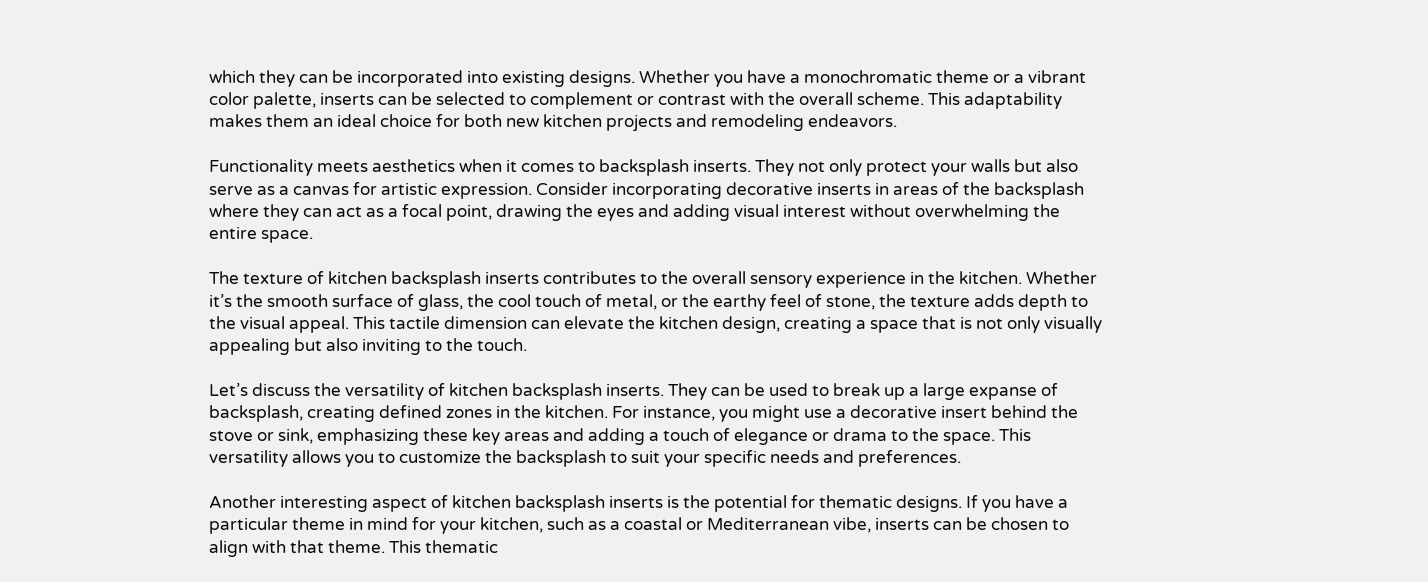which they can be incorporated into existing designs. Whether you have a monochromatic theme or a vibrant color palette, inserts can be selected to complement or contrast with the overall scheme. This adaptability makes them an ideal choice for both new kitchen projects and remodeling endeavors.

Functionality meets aesthetics when it comes to backsplash inserts. They not only protect your walls but also serve as a canvas for artistic expression. Consider incorporating decorative inserts in areas of the backsplash where they can act as a focal point, drawing the eyes and adding visual interest without overwhelming the entire space.

The texture of kitchen backsplash inserts contributes to the overall sensory experience in the kitchen. Whether it’s the smooth surface of glass, the cool touch of metal, or the earthy feel of stone, the texture adds depth to the visual appeal. This tactile dimension can elevate the kitchen design, creating a space that is not only visually appealing but also inviting to the touch.

Let’s discuss the versatility of kitchen backsplash inserts. They can be used to break up a large expanse of backsplash, creating defined zones in the kitchen. For instance, you might use a decorative insert behind the stove or sink, emphasizing these key areas and adding a touch of elegance or drama to the space. This versatility allows you to customize the backsplash to suit your specific needs and preferences.

Another interesting aspect of kitchen backsplash inserts is the potential for thematic designs. If you have a particular theme in mind for your kitchen, such as a coastal or Mediterranean vibe, inserts can be chosen to align with that theme. This thematic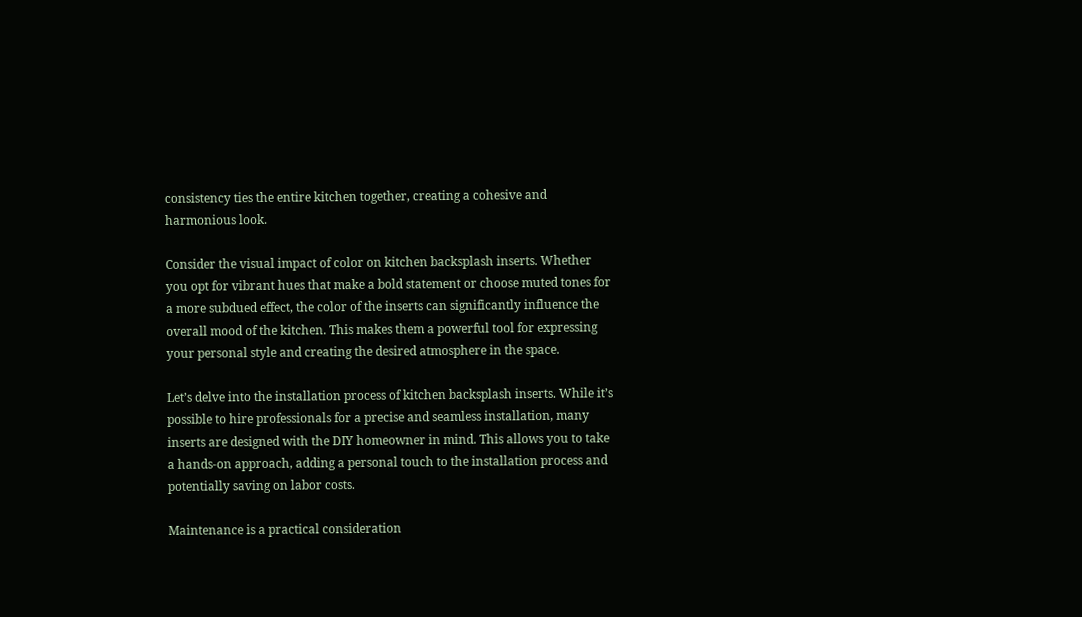consistency ties the entire kitchen together, creating a cohesive and harmonious look.

Consider the visual impact of color on kitchen backsplash inserts. Whether you opt for vibrant hues that make a bold statement or choose muted tones for a more subdued effect, the color of the inserts can significantly influence the overall mood of the kitchen. This makes them a powerful tool for expressing your personal style and creating the desired atmosphere in the space.

Let’s delve into the installation process of kitchen backsplash inserts. While it’s possible to hire professionals for a precise and seamless installation, many inserts are designed with the DIY homeowner in mind. This allows you to take a hands-on approach, adding a personal touch to the installation process and potentially saving on labor costs.

Maintenance is a practical consideration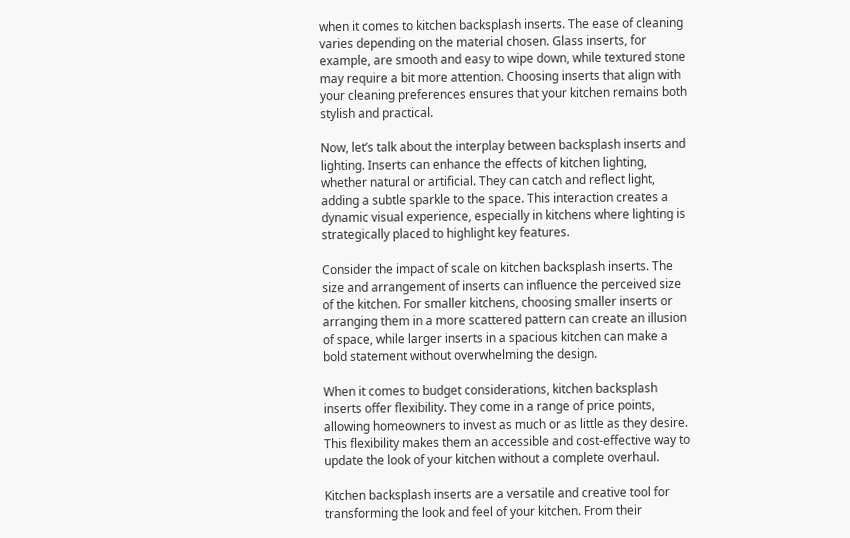when it comes to kitchen backsplash inserts. The ease of cleaning varies depending on the material chosen. Glass inserts, for example, are smooth and easy to wipe down, while textured stone may require a bit more attention. Choosing inserts that align with your cleaning preferences ensures that your kitchen remains both stylish and practical.

Now, let’s talk about the interplay between backsplash inserts and lighting. Inserts can enhance the effects of kitchen lighting, whether natural or artificial. They can catch and reflect light, adding a subtle sparkle to the space. This interaction creates a dynamic visual experience, especially in kitchens where lighting is strategically placed to highlight key features.

Consider the impact of scale on kitchen backsplash inserts. The size and arrangement of inserts can influence the perceived size of the kitchen. For smaller kitchens, choosing smaller inserts or arranging them in a more scattered pattern can create an illusion of space, while larger inserts in a spacious kitchen can make a bold statement without overwhelming the design.

When it comes to budget considerations, kitchen backsplash inserts offer flexibility. They come in a range of price points, allowing homeowners to invest as much or as little as they desire. This flexibility makes them an accessible and cost-effective way to update the look of your kitchen without a complete overhaul.

Kitchen backsplash inserts are a versatile and creative tool for transforming the look and feel of your kitchen. From their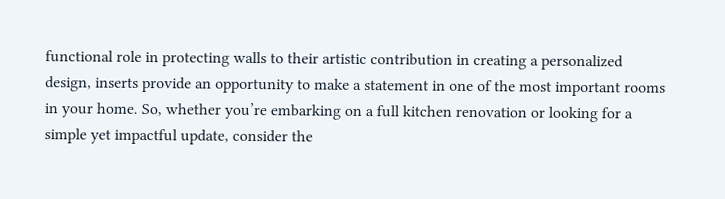functional role in protecting walls to their artistic contribution in creating a personalized design, inserts provide an opportunity to make a statement in one of the most important rooms in your home. So, whether you’re embarking on a full kitchen renovation or looking for a simple yet impactful update, consider the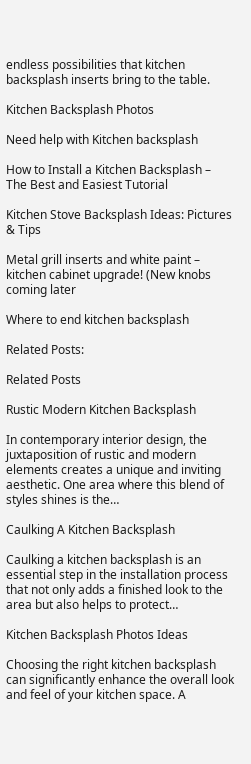endless possibilities that kitchen backsplash inserts bring to the table.

Kitchen Backsplash Photos

Need help with Kitchen backsplash

How to Install a Kitchen Backsplash – The Best and Easiest Tutorial

Kitchen Stove Backsplash Ideas: Pictures & Tips

Metal grill inserts and white paint – kitchen cabinet upgrade! (New knobs coming later

Where to end kitchen backsplash

Related Posts:

Related Posts

Rustic Modern Kitchen Backsplash

In contemporary interior design, the juxtaposition of rustic and modern elements creates a unique and inviting aesthetic. One area where this blend of styles shines is the…

Caulking A Kitchen Backsplash

Caulking a kitchen backsplash is an essential step in the installation process that not only adds a finished look to the area but also helps to protect…

Kitchen Backsplash Photos Ideas

Choosing the right kitchen backsplash can significantly enhance the overall look and feel of your kitchen space. A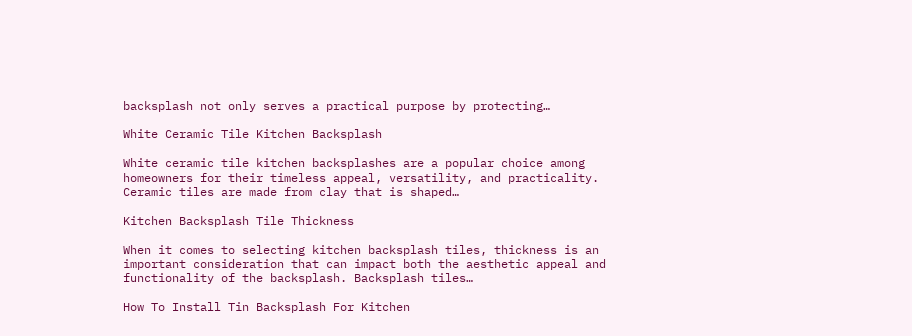backsplash not only serves a practical purpose by protecting…

White Ceramic Tile Kitchen Backsplash

White ceramic tile kitchen backsplashes are a popular choice among homeowners for their timeless appeal, versatility, and practicality. Ceramic tiles are made from clay that is shaped…

Kitchen Backsplash Tile Thickness

When it comes to selecting kitchen backsplash tiles, thickness is an important consideration that can impact both the aesthetic appeal and functionality of the backsplash. Backsplash tiles…

How To Install Tin Backsplash For Kitchen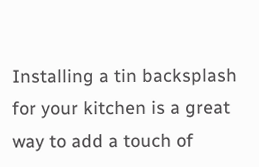Installing a tin backsplash for your kitchen is a great way to add a touch of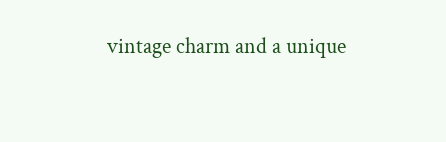vintage charm and a unique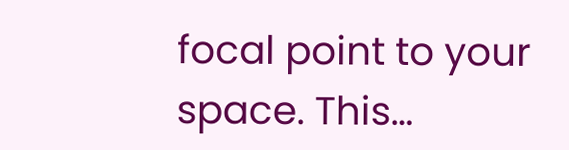focal point to your space. This…